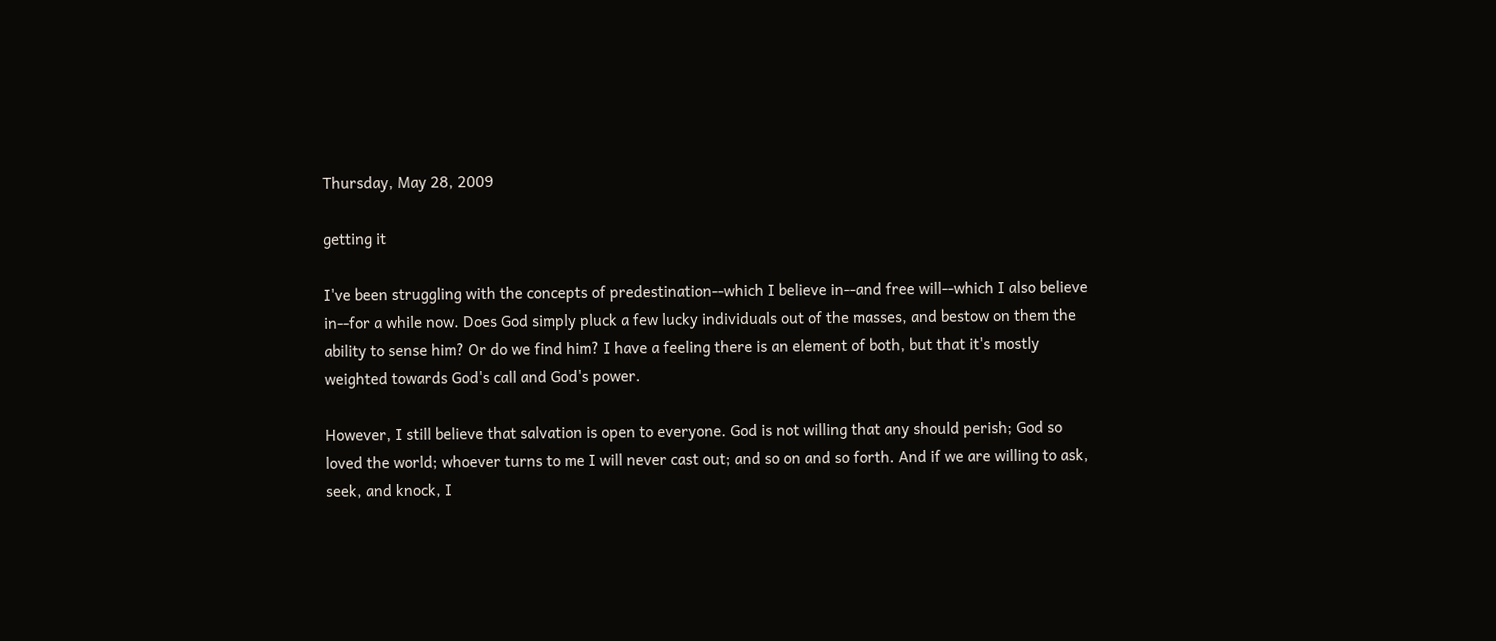Thursday, May 28, 2009

getting it

I've been struggling with the concepts of predestination--which I believe in--and free will--which I also believe in--for a while now. Does God simply pluck a few lucky individuals out of the masses, and bestow on them the ability to sense him? Or do we find him? I have a feeling there is an element of both, but that it's mostly weighted towards God's call and God's power.

However, I still believe that salvation is open to everyone. God is not willing that any should perish; God so loved the world; whoever turns to me I will never cast out; and so on and so forth. And if we are willing to ask, seek, and knock, I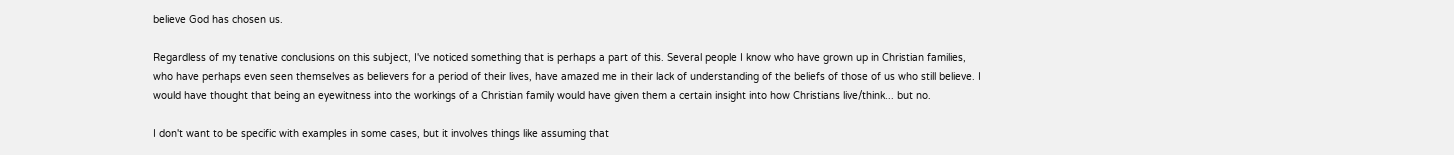believe God has chosen us.

Regardless of my tenative conclusions on this subject, I've noticed something that is perhaps a part of this. Several people I know who have grown up in Christian families, who have perhaps even seen themselves as believers for a period of their lives, have amazed me in their lack of understanding of the beliefs of those of us who still believe. I would have thought that being an eyewitness into the workings of a Christian family would have given them a certain insight into how Christians live/think... but no.

I don't want to be specific with examples in some cases, but it involves things like assuming that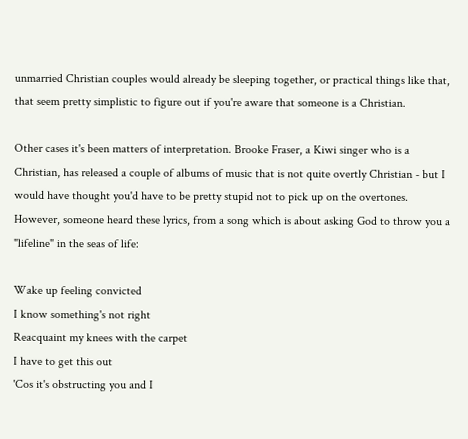unmarried Christian couples would already be sleeping together, or practical things like that, that seem pretty simplistic to figure out if you're aware that someone is a Christian.

Other cases it's been matters of interpretation. Brooke Fraser, a Kiwi singer who is a Christian, has released a couple of albums of music that is not quite overtly Christian - but I would have thought you'd have to be pretty stupid not to pick up on the overtones. However, someone heard these lyrics, from a song which is about asking God to throw you a "lifeline" in the seas of life:

Wake up feeling convicted
I know something's not right
Reacquaint my knees with the carpet
I have to get this out
'Cos it's obstructing you and I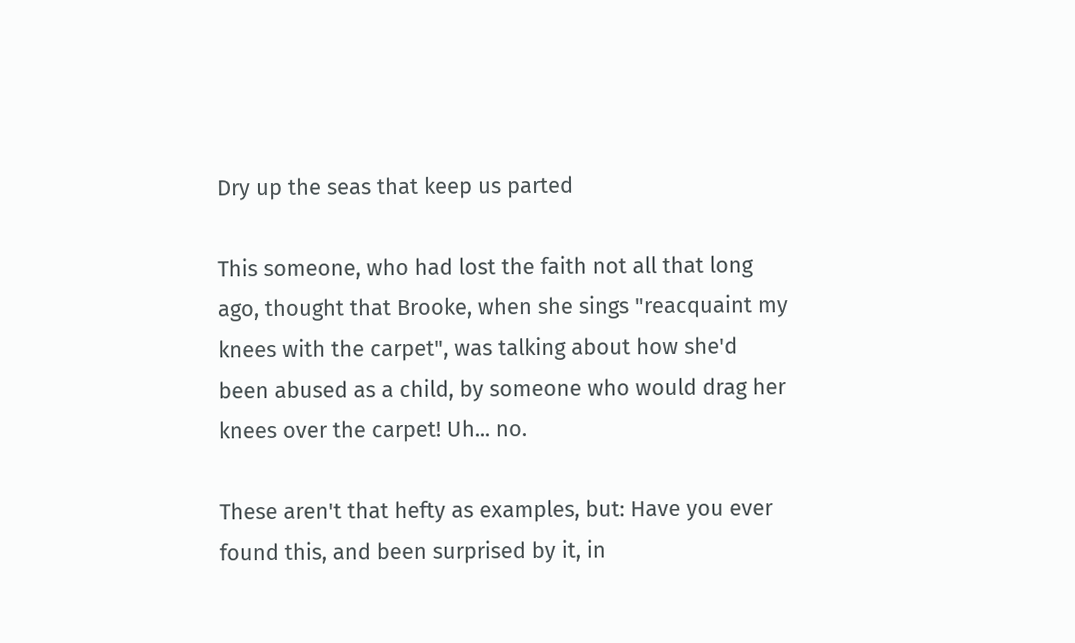Dry up the seas that keep us parted

This someone, who had lost the faith not all that long ago, thought that Brooke, when she sings "reacquaint my knees with the carpet", was talking about how she'd been abused as a child, by someone who would drag her knees over the carpet! Uh... no.

These aren't that hefty as examples, but: Have you ever found this, and been surprised by it, in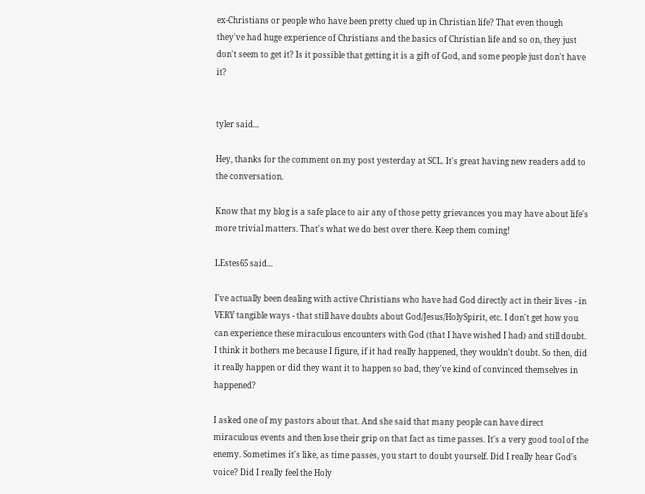ex-Christians or people who have been pretty clued up in Christian life? That even though they've had huge experience of Christians and the basics of Christian life and so on, they just don't seem to get it? Is it possible that getting it is a gift of God, and some people just don't have it?


tyler said...

Hey, thanks for the comment on my post yesterday at SCL. It's great having new readers add to the conversation.

Know that my blog is a safe place to air any of those petty grievances you may have about life's more trivial matters. That's what we do best over there. Keep them coming!

LEstes65 said...

I've actually been dealing with active Christians who have had God directly act in their lives - in VERY tangible ways - that still have doubts about God/Jesus/HolySpirit, etc. I don't get how you can experience these miraculous encounters with God (that I have wished I had) and still doubt. I think it bothers me because I figure, if it had really happened, they wouldn't doubt. So then, did it really happen or did they want it to happen so bad, they've kind of convinced themselves in happened?

I asked one of my pastors about that. And she said that many people can have direct miraculous events and then lose their grip on that fact as time passes. It's a very good tool of the enemy. Sometimes it's like, as time passes, you start to doubt yourself. Did I really hear God's voice? Did I really feel the Holy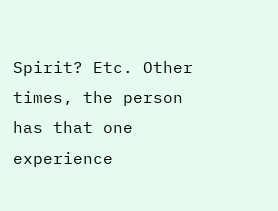Spirit? Etc. Other times, the person has that one experience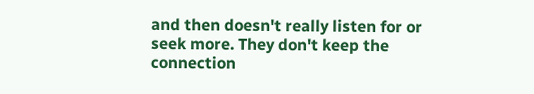and then doesn't really listen for or seek more. They don't keep the connection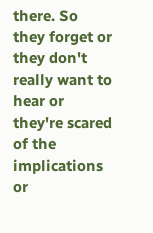there. So they forget or they don't really want to hear or they're scared of the implications or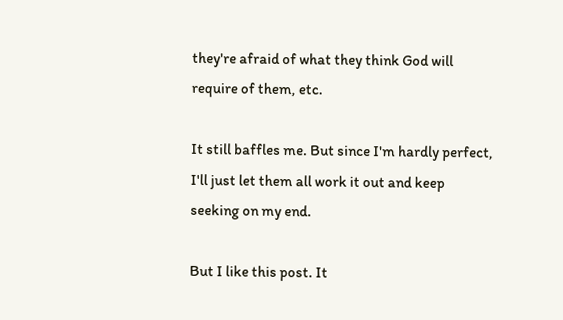they're afraid of what they think God will require of them, etc.

It still baffles me. But since I'm hardly perfect, I'll just let them all work it out and keep seeking on my end.

But I like this post. It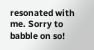resonated with me. Sorry to babble on so!